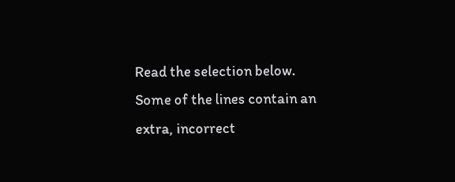Read the selection below. Some of the lines contain an extra, incorrect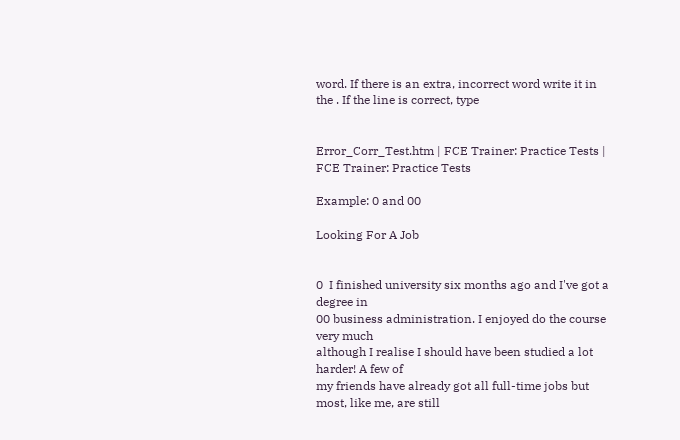word. If there is an extra, incorrect word write it in the . If the line is correct, type


Error_Corr_Test.htm | FCE Trainer: Practice Tests | FCE Trainer: Practice Tests

Example: 0 and 00

Looking For A Job


0  I finished university six months ago and I've got a degree in
00 business administration. I enjoyed do the course very much
although I realise I should have been studied a lot harder! A few of
my friends have already got all full-time jobs but most, like me, are still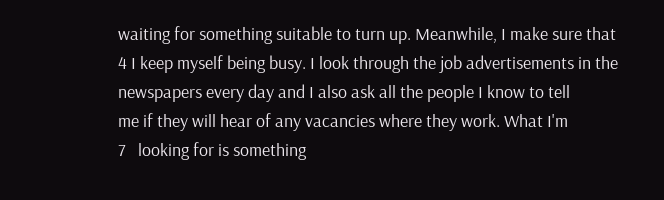waiting for something suitable to turn up. Meanwhile, I make sure that
4 I keep myself being busy. I look through the job advertisements in the
newspapers every day and I also ask all the people I know to tell
me if they will hear of any vacancies where they work. What I'm
7   looking for is something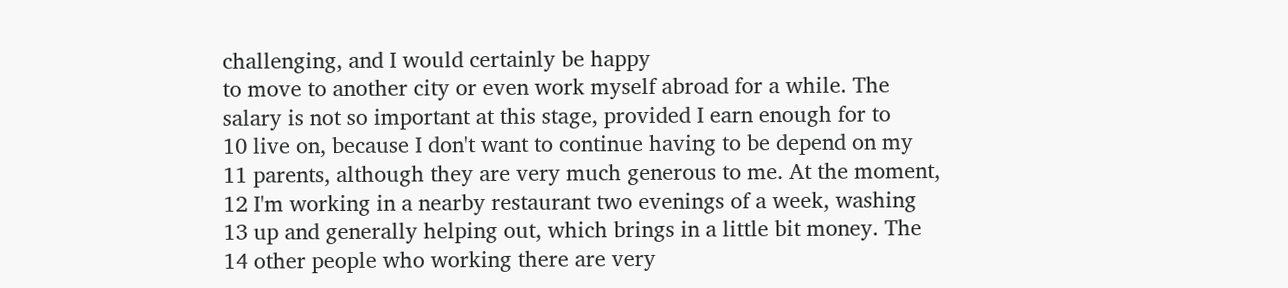challenging, and I would certainly be happy
to move to another city or even work myself abroad for a while. The
salary is not so important at this stage, provided I earn enough for to
10 live on, because I don't want to continue having to be depend on my
11 parents, although they are very much generous to me. At the moment,
12 I'm working in a nearby restaurant two evenings of a week, washing
13 up and generally helping out, which brings in a little bit money. The
14 other people who working there are very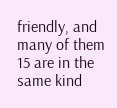friendly, and many of them
15 are in the same kind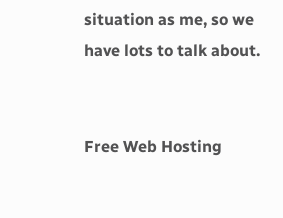situation as me, so we have lots to talk about.


Free Web Hosting